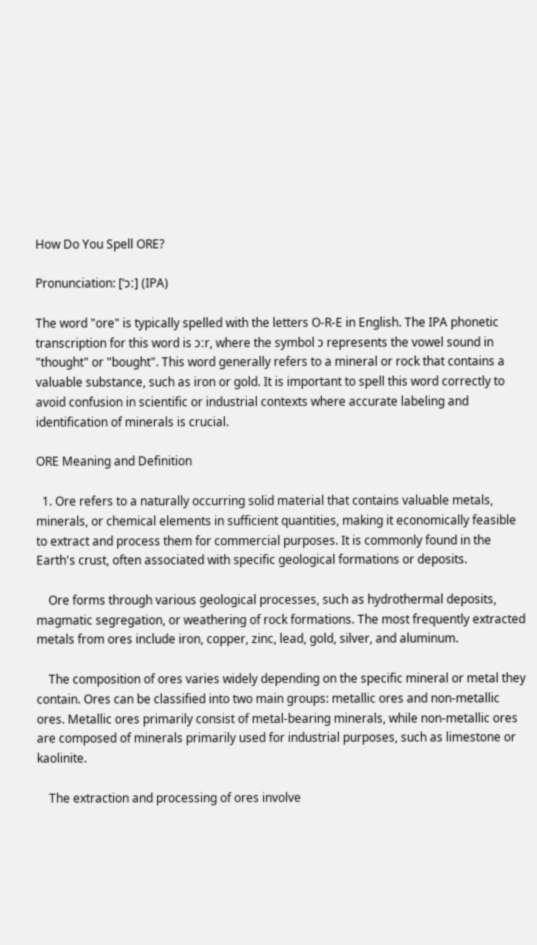How Do You Spell ORE?

Pronunciation: [ˈɔː] (IPA)

The word "ore" is typically spelled with the letters O-R-E in English. The IPA phonetic transcription for this word is ɔːr, where the symbol ɔ represents the vowel sound in "thought" or "bought". This word generally refers to a mineral or rock that contains a valuable substance, such as iron or gold. It is important to spell this word correctly to avoid confusion in scientific or industrial contexts where accurate labeling and identification of minerals is crucial.

ORE Meaning and Definition

  1. Ore refers to a naturally occurring solid material that contains valuable metals, minerals, or chemical elements in sufficient quantities, making it economically feasible to extract and process them for commercial purposes. It is commonly found in the Earth's crust, often associated with specific geological formations or deposits.

    Ore forms through various geological processes, such as hydrothermal deposits, magmatic segregation, or weathering of rock formations. The most frequently extracted metals from ores include iron, copper, zinc, lead, gold, silver, and aluminum.

    The composition of ores varies widely depending on the specific mineral or metal they contain. Ores can be classified into two main groups: metallic ores and non-metallic ores. Metallic ores primarily consist of metal-bearing minerals, while non-metallic ores are composed of minerals primarily used for industrial purposes, such as limestone or kaolinite.

    The extraction and processing of ores involve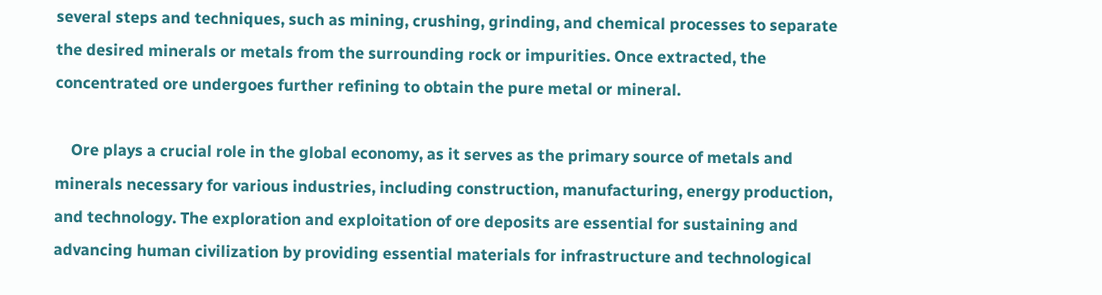several steps and techniques, such as mining, crushing, grinding, and chemical processes to separate the desired minerals or metals from the surrounding rock or impurities. Once extracted, the concentrated ore undergoes further refining to obtain the pure metal or mineral.

    Ore plays a crucial role in the global economy, as it serves as the primary source of metals and minerals necessary for various industries, including construction, manufacturing, energy production, and technology. The exploration and exploitation of ore deposits are essential for sustaining and advancing human civilization by providing essential materials for infrastructure and technological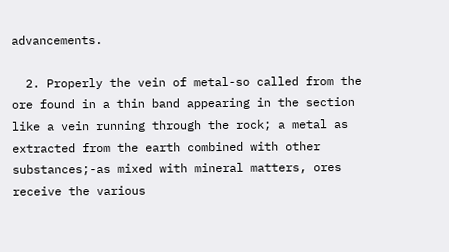advancements.

  2. Properly the vein of metal-so called from the ore found in a thin band appearing in the section like a vein running through the rock; a metal as extracted from the earth combined with other substances;-as mixed with mineral matters, ores receive the various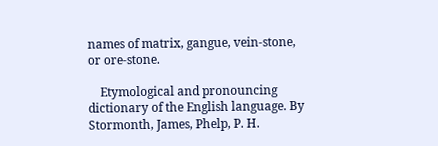names of matrix, gangue, vein-stone, or ore-stone.

    Etymological and pronouncing dictionary of the English language. By Stormonth, James, Phelp, P. H.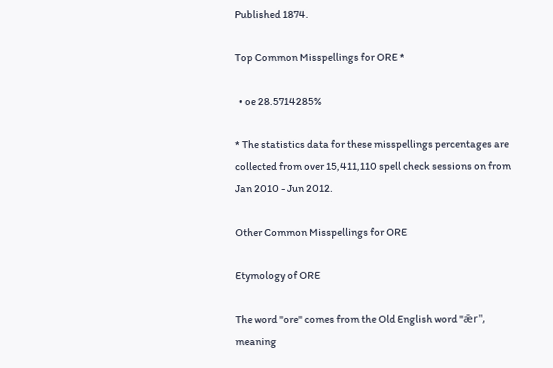Published 1874.

Top Common Misspellings for ORE *

  • oe 28.5714285%

* The statistics data for these misspellings percentages are collected from over 15,411,110 spell check sessions on from Jan 2010 - Jun 2012.

Other Common Misspellings for ORE

Etymology of ORE

The word "ore" comes from the Old English word "ǣr", meaning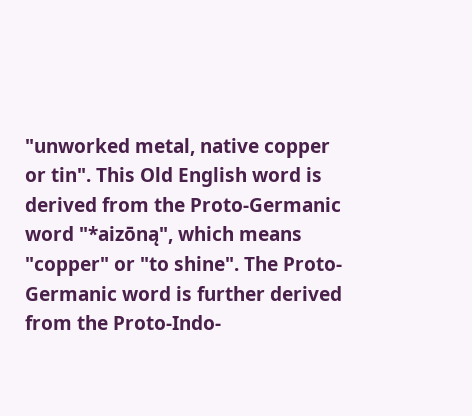"unworked metal, native copper or tin". This Old English word is derived from the Proto-Germanic word "*aizōną", which means "copper" or "to shine". The Proto-Germanic word is further derived from the Proto-Indo-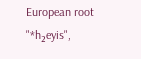European root "*h₂eyis",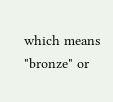which means "bronze" or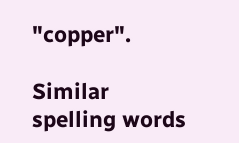"copper".

Similar spelling words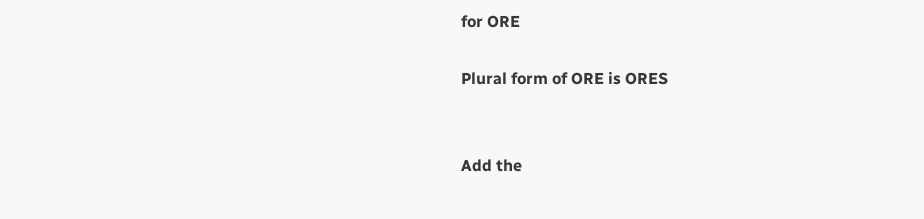for ORE

Plural form of ORE is ORES


Add the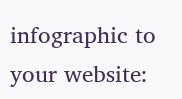infographic to your website: